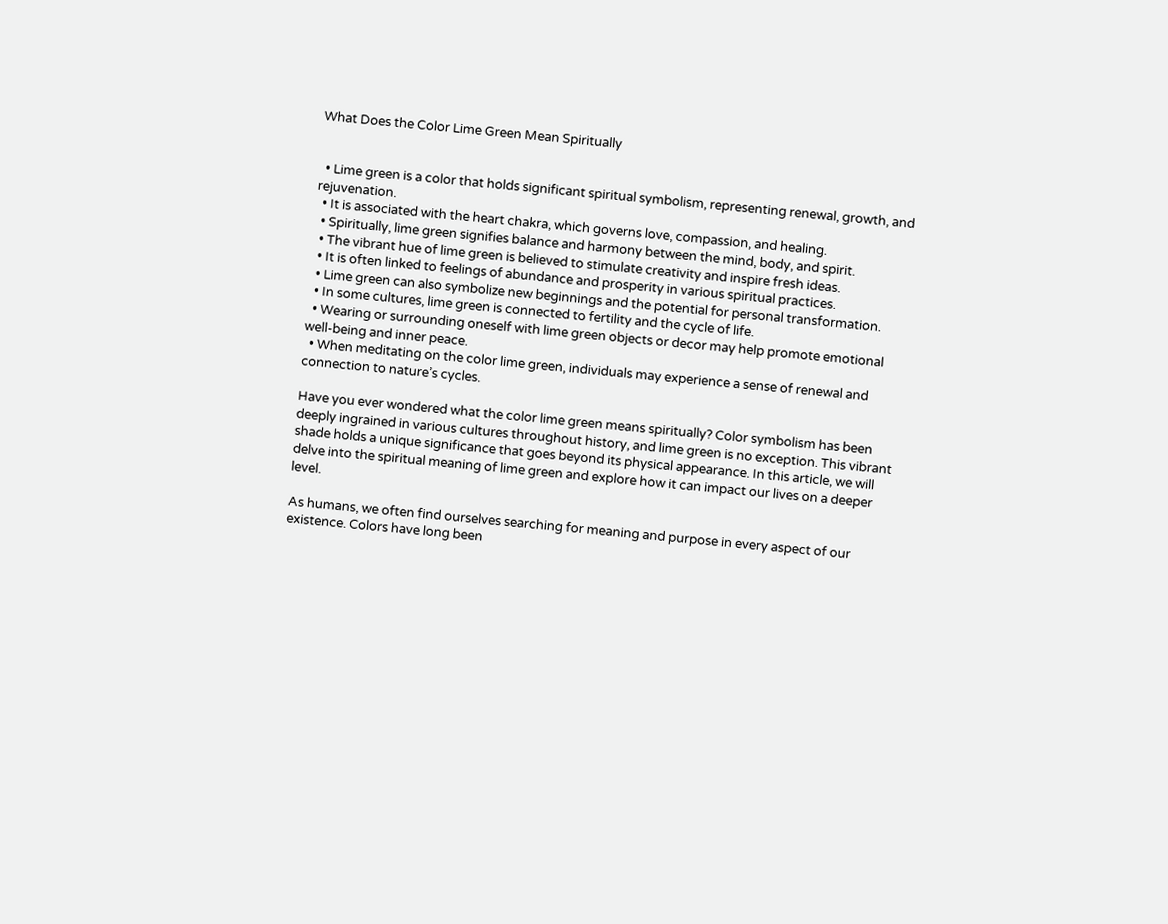What Does the Color Lime Green Mean Spiritually


  • Lime green is a color that holds significant spiritual symbolism, representing renewal, growth, and rejuvenation.
  • It is associated with the heart chakra, which governs love, compassion, and healing.
  • Spiritually, lime green signifies balance and harmony between the mind, body, and spirit.
  • The vibrant hue of lime green is believed to stimulate creativity and inspire fresh ideas.
  • It is often linked to feelings of abundance and prosperity in various spiritual practices.
  • Lime green can also symbolize new beginnings and the potential for personal transformation.
  • In some cultures, lime green is connected to fertility and the cycle of life.
  • Wearing or surrounding oneself with lime green objects or decor may help promote emotional well-being and inner peace.
  • When meditating on the color lime green, individuals may experience a sense of renewal and connection to nature’s cycles.

Have you ever wondered what the color lime green means spiritually? Color symbolism has been deeply ingrained in various cultures throughout history, and lime green is no exception. This vibrant shade holds a unique significance that goes beyond its physical appearance. In this article, we will delve into the spiritual meaning of lime green and explore how it can impact our lives on a deeper level.

As humans, we often find ourselves searching for meaning and purpose in every aspect of our existence. Colors have long been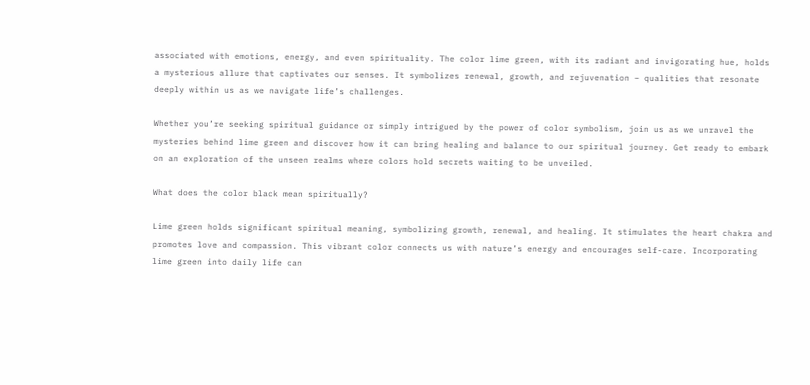associated with emotions, energy, and even spirituality. The color lime green, with its radiant and invigorating hue, holds a mysterious allure that captivates our senses. It symbolizes renewal, growth, and rejuvenation – qualities that resonate deeply within us as we navigate life’s challenges.

Whether you’re seeking spiritual guidance or simply intrigued by the power of color symbolism, join us as we unravel the mysteries behind lime green and discover how it can bring healing and balance to our spiritual journey. Get ready to embark on an exploration of the unseen realms where colors hold secrets waiting to be unveiled.

What does the color black mean spiritually?

Lime green holds significant spiritual meaning, symbolizing growth, renewal, and healing. It stimulates the heart chakra and promotes love and compassion. This vibrant color connects us with nature’s energy and encourages self-care. Incorporating lime green into daily life can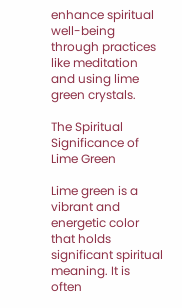enhance spiritual well-being through practices like meditation and using lime green crystals.

The Spiritual Significance of Lime Green

Lime green is a vibrant and energetic color that holds significant spiritual meaning. It is often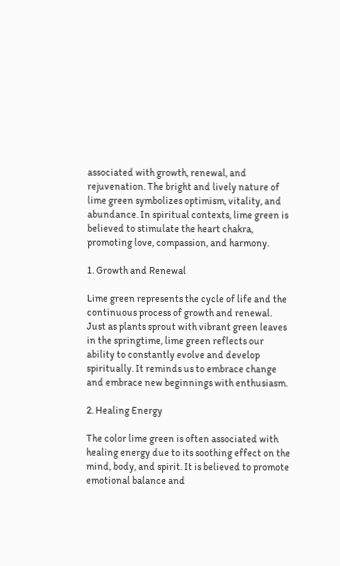associated with growth, renewal, and rejuvenation. The bright and lively nature of lime green symbolizes optimism, vitality, and abundance. In spiritual contexts, lime green is believed to stimulate the heart chakra, promoting love, compassion, and harmony.

1. Growth and Renewal

Lime green represents the cycle of life and the continuous process of growth and renewal. Just as plants sprout with vibrant green leaves in the springtime, lime green reflects our ability to constantly evolve and develop spiritually. It reminds us to embrace change and embrace new beginnings with enthusiasm.

2. Healing Energy

The color lime green is often associated with healing energy due to its soothing effect on the mind, body, and spirit. It is believed to promote emotional balance and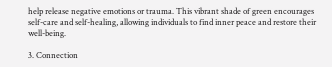help release negative emotions or trauma. This vibrant shade of green encourages self-care and self-healing, allowing individuals to find inner peace and restore their well-being.

3. Connection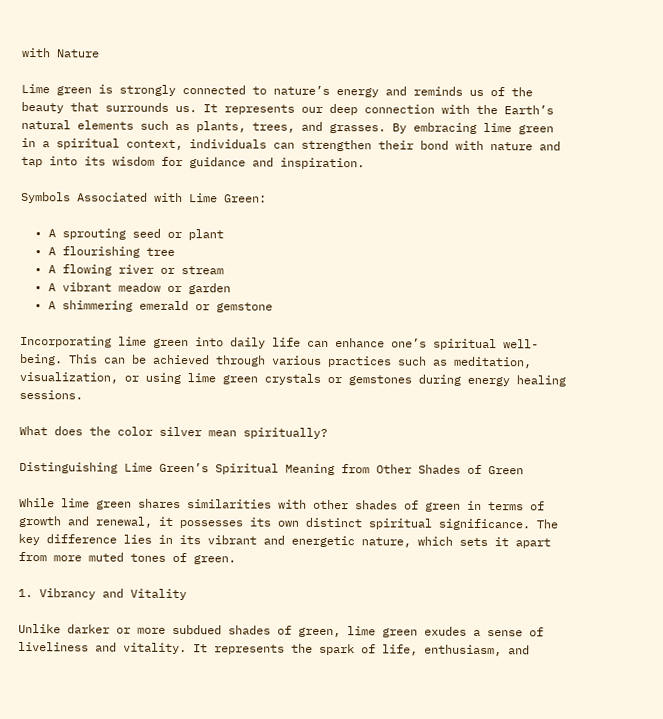with Nature

Lime green is strongly connected to nature’s energy and reminds us of the beauty that surrounds us. It represents our deep connection with the Earth’s natural elements such as plants, trees, and grasses. By embracing lime green in a spiritual context, individuals can strengthen their bond with nature and tap into its wisdom for guidance and inspiration.

Symbols Associated with Lime Green:

  • A sprouting seed or plant
  • A flourishing tree
  • A flowing river or stream
  • A vibrant meadow or garden
  • A shimmering emerald or gemstone

Incorporating lime green into daily life can enhance one’s spiritual well-being. This can be achieved through various practices such as meditation, visualization, or using lime green crystals or gemstones during energy healing sessions.

What does the color silver mean spiritually?

Distinguishing Lime Green’s Spiritual Meaning from Other Shades of Green

While lime green shares similarities with other shades of green in terms of growth and renewal, it possesses its own distinct spiritual significance. The key difference lies in its vibrant and energetic nature, which sets it apart from more muted tones of green.

1. Vibrancy and Vitality

Unlike darker or more subdued shades of green, lime green exudes a sense of liveliness and vitality. It represents the spark of life, enthusiasm, and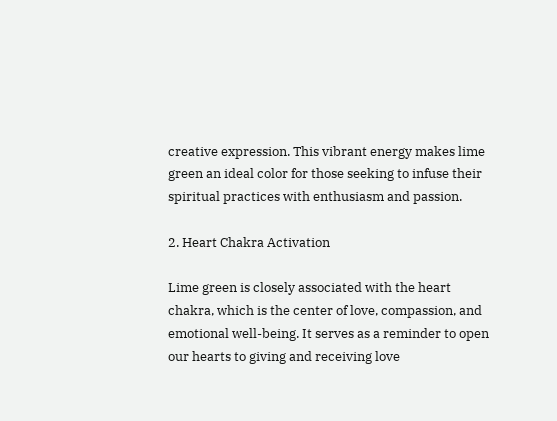creative expression. This vibrant energy makes lime green an ideal color for those seeking to infuse their spiritual practices with enthusiasm and passion.

2. Heart Chakra Activation

Lime green is closely associated with the heart chakra, which is the center of love, compassion, and emotional well-being. It serves as a reminder to open our hearts to giving and receiving love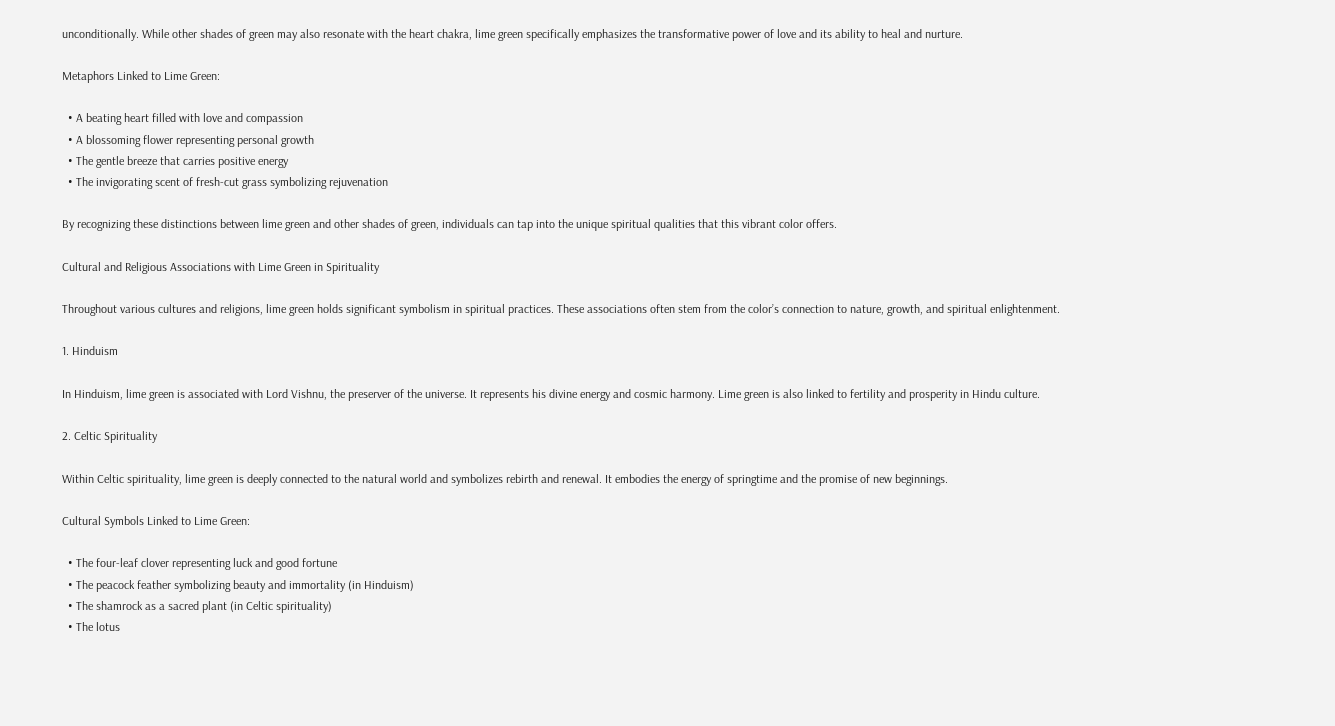unconditionally. While other shades of green may also resonate with the heart chakra, lime green specifically emphasizes the transformative power of love and its ability to heal and nurture.

Metaphors Linked to Lime Green:

  • A beating heart filled with love and compassion
  • A blossoming flower representing personal growth
  • The gentle breeze that carries positive energy
  • The invigorating scent of fresh-cut grass symbolizing rejuvenation

By recognizing these distinctions between lime green and other shades of green, individuals can tap into the unique spiritual qualities that this vibrant color offers.

Cultural and Religious Associations with Lime Green in Spirituality

Throughout various cultures and religions, lime green holds significant symbolism in spiritual practices. These associations often stem from the color’s connection to nature, growth, and spiritual enlightenment.

1. Hinduism

In Hinduism, lime green is associated with Lord Vishnu, the preserver of the universe. It represents his divine energy and cosmic harmony. Lime green is also linked to fertility and prosperity in Hindu culture.

2. Celtic Spirituality

Within Celtic spirituality, lime green is deeply connected to the natural world and symbolizes rebirth and renewal. It embodies the energy of springtime and the promise of new beginnings.

Cultural Symbols Linked to Lime Green:

  • The four-leaf clover representing luck and good fortune
  • The peacock feather symbolizing beauty and immortality (in Hinduism)
  • The shamrock as a sacred plant (in Celtic spirituality)
  • The lotus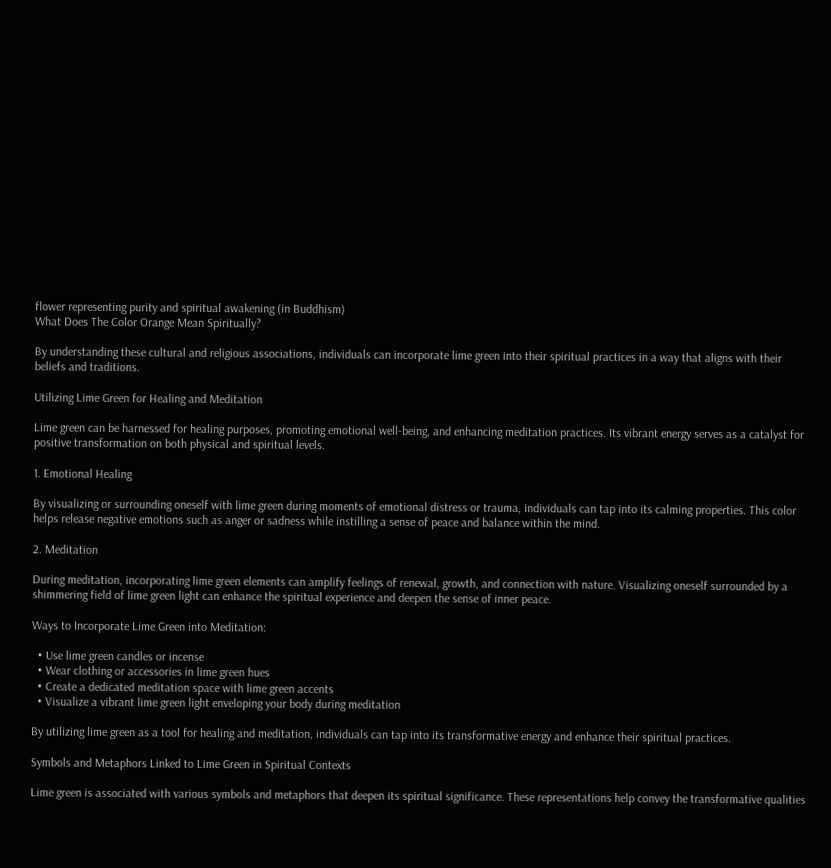flower representing purity and spiritual awakening (in Buddhism)
What Does The Color Orange Mean Spiritually?

By understanding these cultural and religious associations, individuals can incorporate lime green into their spiritual practices in a way that aligns with their beliefs and traditions.

Utilizing Lime Green for Healing and Meditation

Lime green can be harnessed for healing purposes, promoting emotional well-being, and enhancing meditation practices. Its vibrant energy serves as a catalyst for positive transformation on both physical and spiritual levels.

1. Emotional Healing

By visualizing or surrounding oneself with lime green during moments of emotional distress or trauma, individuals can tap into its calming properties. This color helps release negative emotions such as anger or sadness while instilling a sense of peace and balance within the mind.

2. Meditation

During meditation, incorporating lime green elements can amplify feelings of renewal, growth, and connection with nature. Visualizing oneself surrounded by a shimmering field of lime green light can enhance the spiritual experience and deepen the sense of inner peace.

Ways to Incorporate Lime Green into Meditation:

  • Use lime green candles or incense
  • Wear clothing or accessories in lime green hues
  • Create a dedicated meditation space with lime green accents
  • Visualize a vibrant lime green light enveloping your body during meditation

By utilizing lime green as a tool for healing and meditation, individuals can tap into its transformative energy and enhance their spiritual practices.

Symbols and Metaphors Linked to Lime Green in Spiritual Contexts

Lime green is associated with various symbols and metaphors that deepen its spiritual significance. These representations help convey the transformative qualities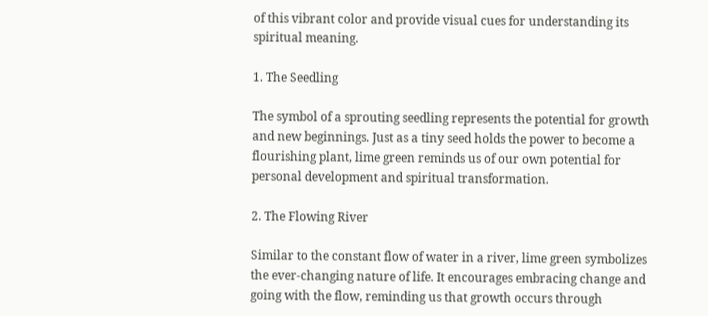of this vibrant color and provide visual cues for understanding its spiritual meaning.

1. The Seedling

The symbol of a sprouting seedling represents the potential for growth and new beginnings. Just as a tiny seed holds the power to become a flourishing plant, lime green reminds us of our own potential for personal development and spiritual transformation.

2. The Flowing River

Similar to the constant flow of water in a river, lime green symbolizes the ever-changing nature of life. It encourages embracing change and going with the flow, reminding us that growth occurs through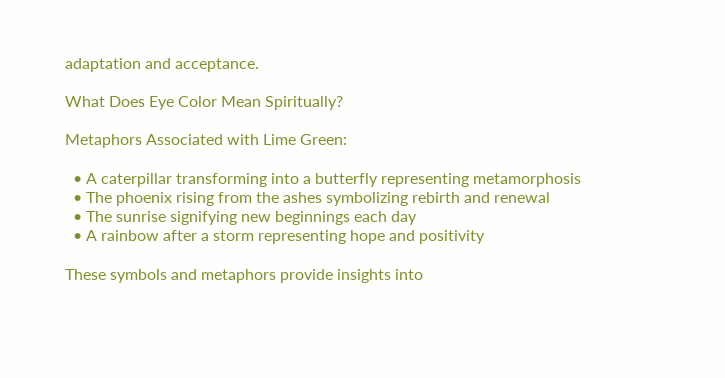adaptation and acceptance.

What Does Eye Color Mean Spiritually?

Metaphors Associated with Lime Green:

  • A caterpillar transforming into a butterfly representing metamorphosis
  • The phoenix rising from the ashes symbolizing rebirth and renewal
  • The sunrise signifying new beginnings each day
  • A rainbow after a storm representing hope and positivity

These symbols and metaphors provide insights into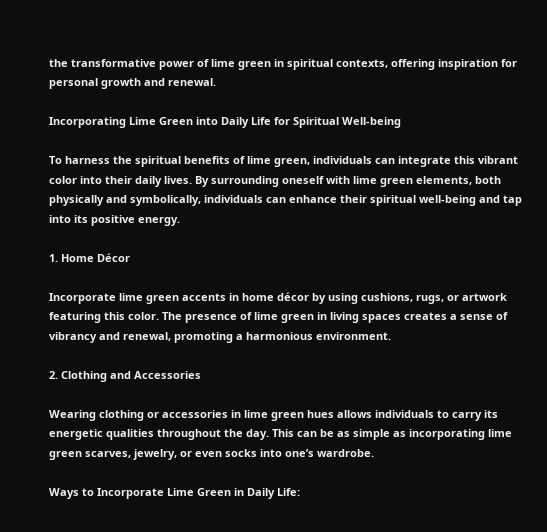the transformative power of lime green in spiritual contexts, offering inspiration for personal growth and renewal.

Incorporating Lime Green into Daily Life for Spiritual Well-being

To harness the spiritual benefits of lime green, individuals can integrate this vibrant color into their daily lives. By surrounding oneself with lime green elements, both physically and symbolically, individuals can enhance their spiritual well-being and tap into its positive energy.

1. Home Décor

Incorporate lime green accents in home décor by using cushions, rugs, or artwork featuring this color. The presence of lime green in living spaces creates a sense of vibrancy and renewal, promoting a harmonious environment.

2. Clothing and Accessories

Wearing clothing or accessories in lime green hues allows individuals to carry its energetic qualities throughout the day. This can be as simple as incorporating lime green scarves, jewelry, or even socks into one’s wardrobe.

Ways to Incorporate Lime Green in Daily Life: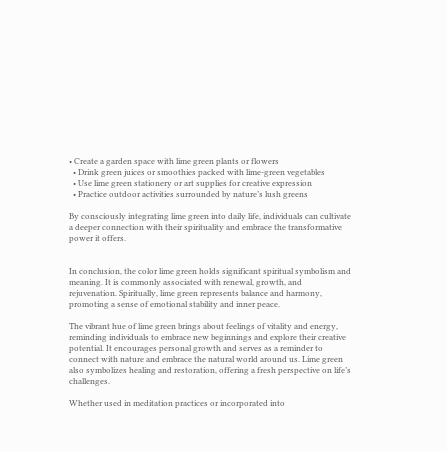• Create a garden space with lime green plants or flowers
  • Drink green juices or smoothies packed with lime-green vegetables
  • Use lime green stationery or art supplies for creative expression
  • Practice outdoor activities surrounded by nature’s lush greens

By consciously integrating lime green into daily life, individuals can cultivate a deeper connection with their spirituality and embrace the transformative power it offers.


In conclusion, the color lime green holds significant spiritual symbolism and meaning. It is commonly associated with renewal, growth, and rejuvenation. Spiritually, lime green represents balance and harmony, promoting a sense of emotional stability and inner peace.

The vibrant hue of lime green brings about feelings of vitality and energy, reminding individuals to embrace new beginnings and explore their creative potential. It encourages personal growth and serves as a reminder to connect with nature and embrace the natural world around us. Lime green also symbolizes healing and restoration, offering a fresh perspective on life’s challenges.

Whether used in meditation practices or incorporated into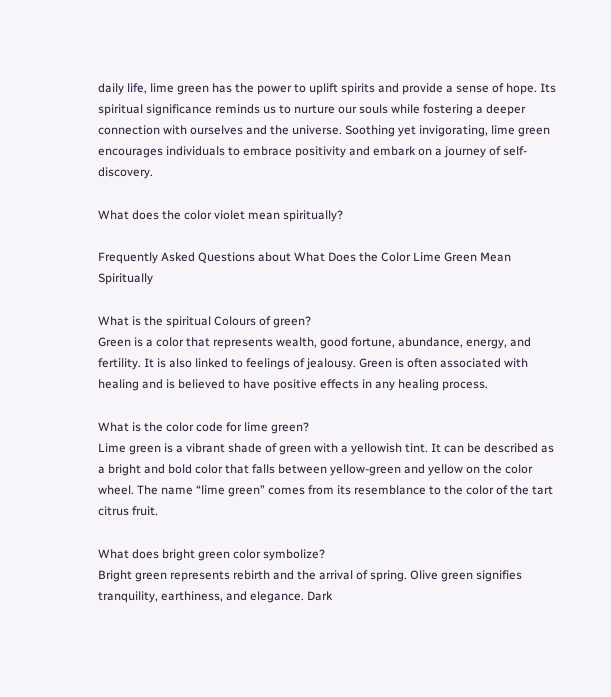daily life, lime green has the power to uplift spirits and provide a sense of hope. Its spiritual significance reminds us to nurture our souls while fostering a deeper connection with ourselves and the universe. Soothing yet invigorating, lime green encourages individuals to embrace positivity and embark on a journey of self-discovery.

What does the color violet mean spiritually?

Frequently Asked Questions about What Does the Color Lime Green Mean Spiritually

What is the spiritual Colours of green?
Green is a color that represents wealth, good fortune, abundance, energy, and fertility. It is also linked to feelings of jealousy. Green is often associated with healing and is believed to have positive effects in any healing process.

What is the color code for lime green?
Lime green is a vibrant shade of green with a yellowish tint. It can be described as a bright and bold color that falls between yellow-green and yellow on the color wheel. The name “lime green” comes from its resemblance to the color of the tart citrus fruit.

What does bright green color symbolize?
Bright green represents rebirth and the arrival of spring. Olive green signifies tranquility, earthiness, and elegance. Dark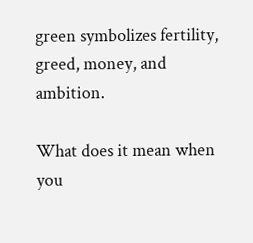green symbolizes fertility, greed, money, and ambition.

What does it mean when you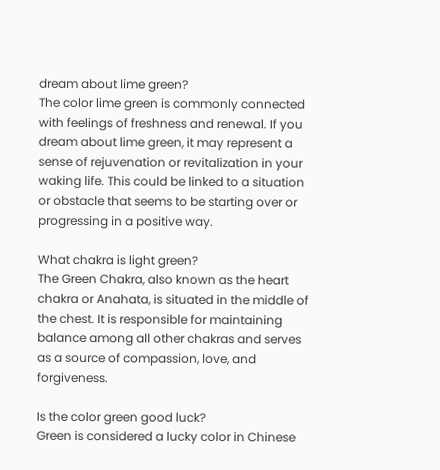dream about lime green?
The color lime green is commonly connected with feelings of freshness and renewal. If you dream about lime green, it may represent a sense of rejuvenation or revitalization in your waking life. This could be linked to a situation or obstacle that seems to be starting over or progressing in a positive way.

What chakra is light green?
The Green Chakra, also known as the heart chakra or Anahata, is situated in the middle of the chest. It is responsible for maintaining balance among all other chakras and serves as a source of compassion, love, and forgiveness.

Is the color green good luck?
Green is considered a lucky color in Chinese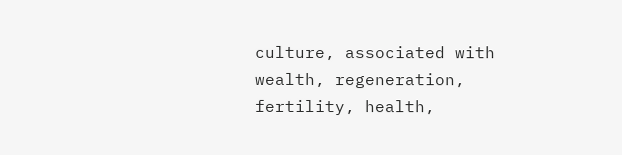culture, associated with wealth, regeneration, fertility, health,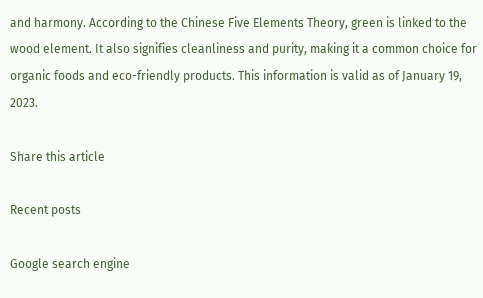and harmony. According to the Chinese Five Elements Theory, green is linked to the wood element. It also signifies cleanliness and purity, making it a common choice for organic foods and eco-friendly products. This information is valid as of January 19, 2023.

Share this article

Recent posts

Google search engine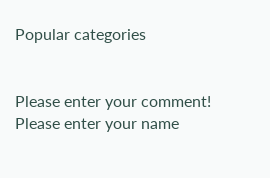Popular categories


Please enter your comment!
Please enter your name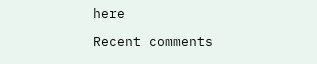here

Recent comments